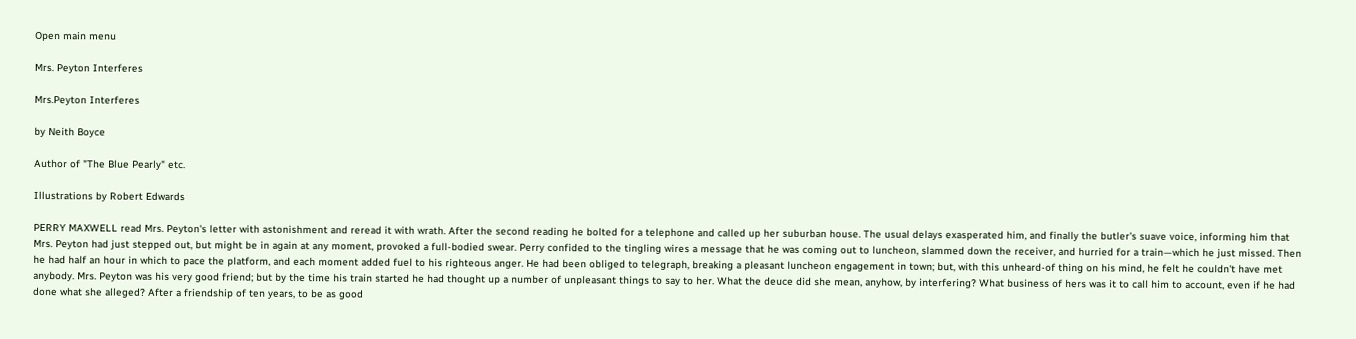Open main menu

Mrs. Peyton Interferes

Mrs.Peyton Interferes

by Neith Boyce

Author of "The Blue Pearly" etc.

Illustrations by Robert Edwards

PERRY MAXWELL read Mrs. Peyton's letter with astonishment and reread it with wrath. After the second reading he bolted for a telephone and called up her suburban house. The usual delays exasperated him, and finally the butler's suave voice, informing him that Mrs. Peyton had just stepped out, but might be in again at any moment, provoked a full-bodied swear. Perry confided to the tingling wires a message that he was coming out to luncheon, slammed down the receiver, and hurried for a train—which he just missed. Then he had half an hour in which to pace the platform, and each moment added fuel to his righteous anger. He had been obliged to telegraph, breaking a pleasant luncheon engagement in town; but, with this unheard-of thing on his mind, he felt he couldn't have met anybody. Mrs. Peyton was his very good friend; but by the time his train started he had thought up a number of unpleasant things to say to her. What the deuce did she mean, anyhow, by interfering? What business of hers was it to call him to account, even if he had done what she alleged? After a friendship of ten years, to be as good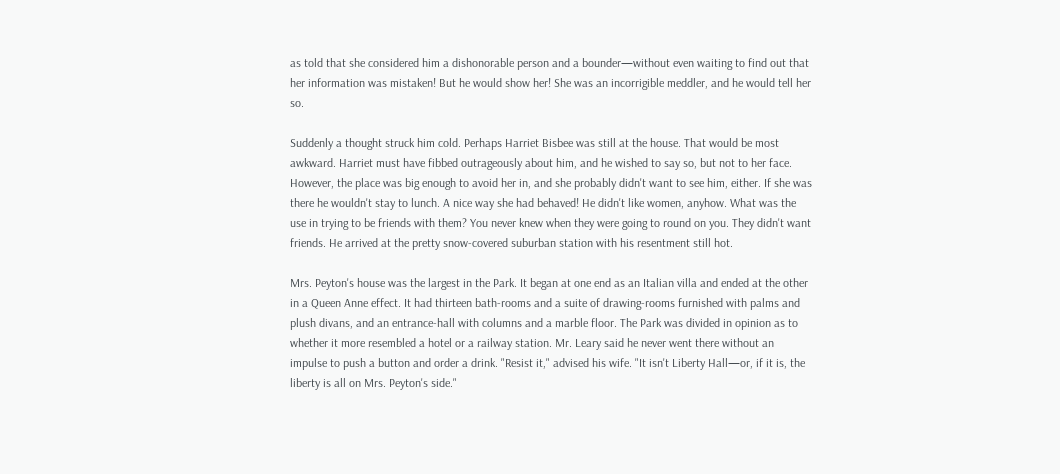as told that she considered him a dishonorable person and a bounder—without even waiting to find out that her information was mistaken! But he would show her! She was an incorrigible meddler, and he would tell her so.

Suddenly a thought struck him cold. Perhaps Harriet Bisbee was still at the house. That would be most awkward. Harriet must have fibbed outrageously about him, and he wished to say so, but not to her face. However, the place was big enough to avoid her in, and she probably didn't want to see him, either. If she was there he wouldn't stay to lunch. A nice way she had behaved! He didn't like women, anyhow. What was the use in trying to be friends with them? You never knew when they were going to round on you. They didn't want friends. He arrived at the pretty snow-covered suburban station with his resentment still hot.

Mrs. Peyton's house was the largest in the Park. It began at one end as an Italian villa and ended at the other in a Queen Anne effect. It had thirteen bath-rooms and a suite of drawing-rooms furnished with palms and plush divans, and an entrance-hall with columns and a marble floor. The Park was divided in opinion as to whether it more resembled a hotel or a railway station. Mr. Leary said he never went there without an impulse to push a button and order a drink. "Resist it," advised his wife. "It isn't Liberty Hall—or, if it is, the liberty is all on Mrs. Peyton's side."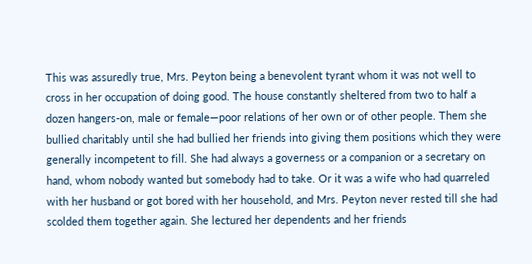This was assuredly true, Mrs. Peyton being a benevolent tyrant whom it was not well to cross in her occupation of doing good. The house constantly sheltered from two to half a dozen hangers-on, male or female—poor relations of her own or of other people. Them she bullied charitably until she had bullied her friends into giving them positions which they were generally incompetent to fill. She had always a governess or a companion or a secretary on hand, whom nobody wanted but somebody had to take. Or it was a wife who had quarreled with her husband or got bored with her household, and Mrs. Peyton never rested till she had scolded them together again. She lectured her dependents and her friends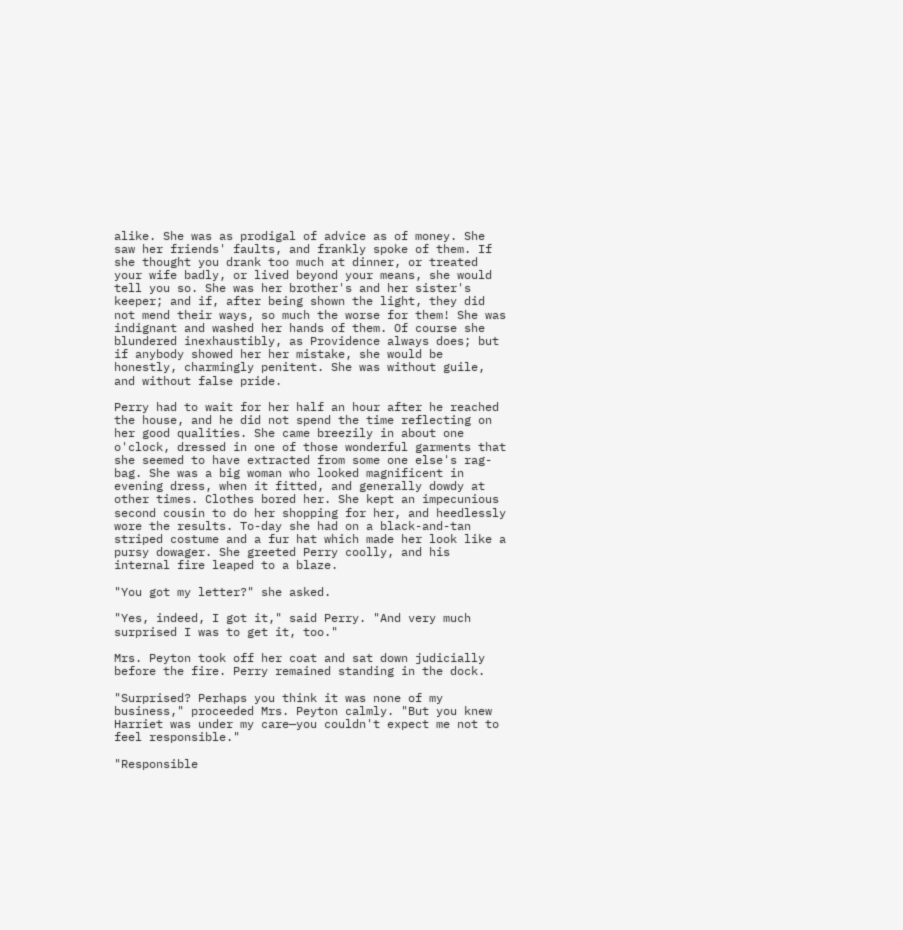alike. She was as prodigal of advice as of money. She saw her friends' faults, and frankly spoke of them. If she thought you drank too much at dinner, or treated your wife badly, or lived beyond your means, she would tell you so. She was her brother's and her sister's keeper; and if, after being shown the light, they did not mend their ways, so much the worse for them! She was indignant and washed her hands of them. Of course she blundered inexhaustibly, as Providence always does; but if anybody showed her her mistake, she would be honestly, charmingly penitent. She was without guile, and without false pride.

Perry had to wait for her half an hour after he reached the house, and he did not spend the time reflecting on her good qualities. She came breezily in about one o'clock, dressed in one of those wonderful garments that she seemed to have extracted from some one else's rag-bag. She was a big woman who looked magnificent in evening dress, when it fitted, and generally dowdy at other times. Clothes bored her. She kept an impecunious second cousin to do her shopping for her, and heedlessly wore the results. To-day she had on a black-and-tan striped costume and a fur hat which made her look like a pursy dowager. She greeted Perry coolly, and his internal fire leaped to a blaze.

"You got my letter?" she asked.

"Yes, indeed, I got it," said Perry. "And very much surprised I was to get it, too."

Mrs. Peyton took off her coat and sat down judicially before the fire. Perry remained standing in the dock.

"Surprised? Perhaps you think it was none of my business," proceeded Mrs. Peyton calmly. "But you knew Harriet was under my care—you couldn't expect me not to feel responsible."

"Responsible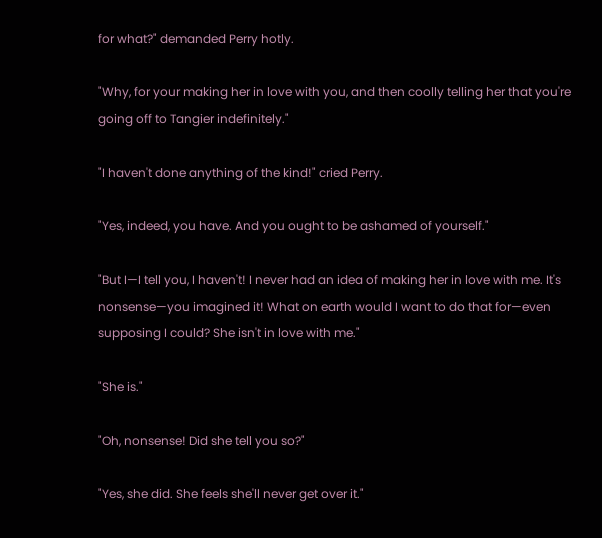for what?" demanded Perry hotly.

"Why, for your making her in love with you, and then coolly telling her that you're going off to Tangier indefinitely."

"I haven't done anything of the kind!" cried Perry.

"Yes, indeed, you have. And you ought to be ashamed of yourself."

"But I—I tell you, I haven't! I never had an idea of making her in love with me. It's nonsense—you imagined it! What on earth would I want to do that for—even supposing I could? She isn't in love with me."

"She is."

"Oh, nonsense! Did she tell you so?"

"Yes, she did. She feels she'll never get over it."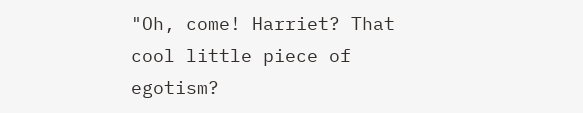"Oh, come! Harriet? That cool little piece of egotism?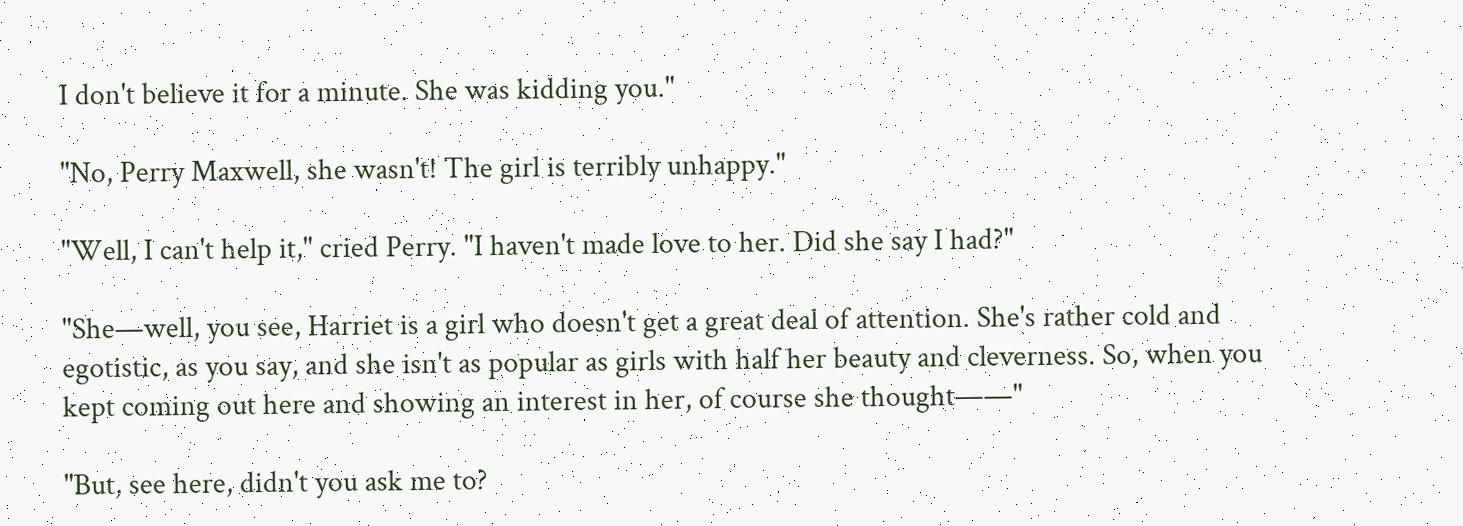I don't believe it for a minute. She was kidding you."

"No, Perry Maxwell, she wasn't! The girl is terribly unhappy."

"Well, I can't help it," cried Perry. "I haven't made love to her. Did she say I had?"

"She—well, you see, Harriet is a girl who doesn't get a great deal of attention. She's rather cold and egotistic, as you say, and she isn't as popular as girls with half her beauty and cleverness. So, when you kept coming out here and showing an interest in her, of course she thought——"

"But, see here, didn't you ask me to?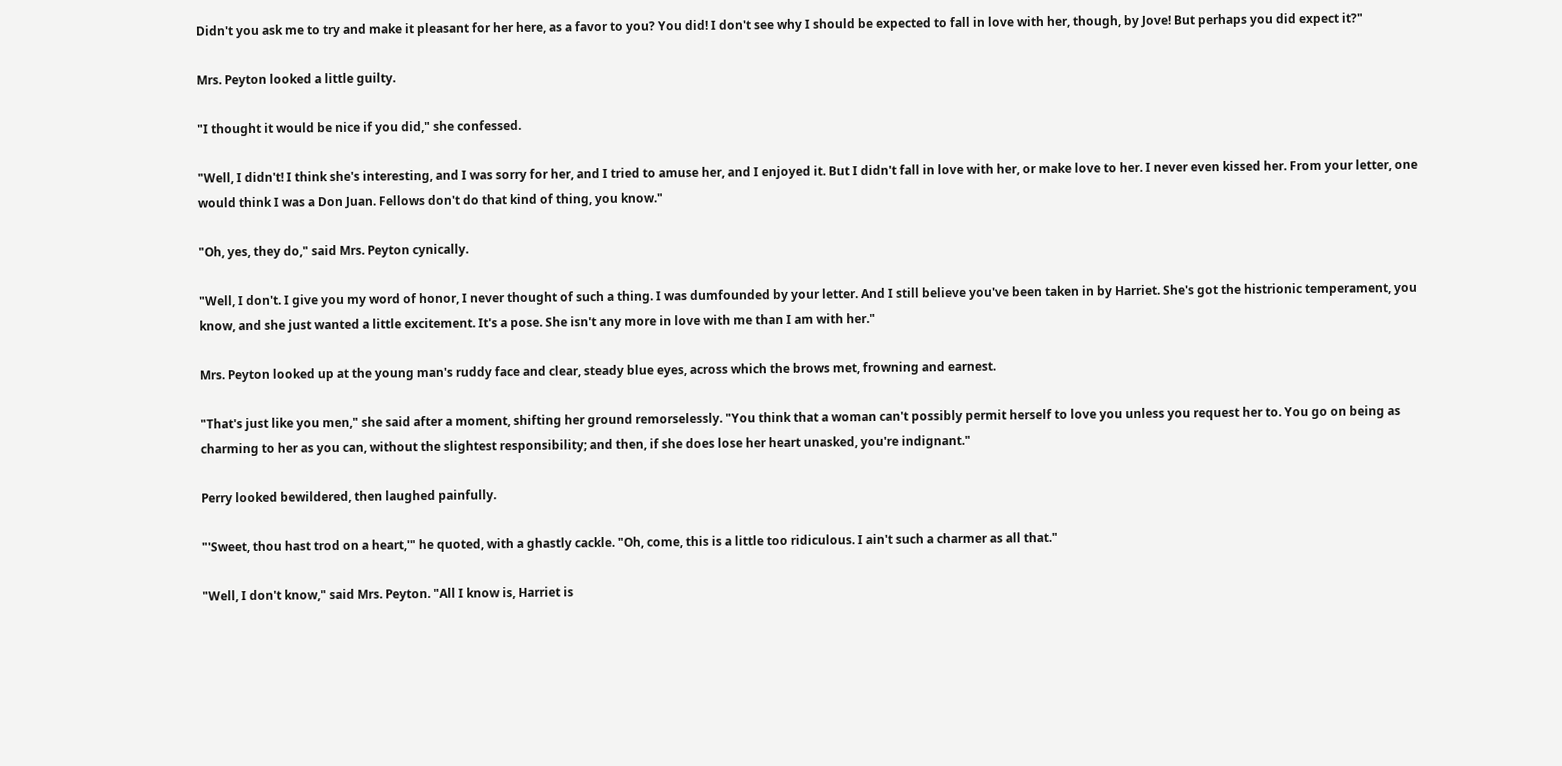Didn't you ask me to try and make it pleasant for her here, as a favor to you? You did! I don't see why I should be expected to fall in love with her, though, by Jove! But perhaps you did expect it?"

Mrs. Peyton looked a little guilty.

"I thought it would be nice if you did," she confessed.

"Well, I didn't! I think she's interesting, and I was sorry for her, and I tried to amuse her, and I enjoyed it. But I didn't fall in love with her, or make love to her. I never even kissed her. From your letter, one would think I was a Don Juan. Fellows don't do that kind of thing, you know."

"Oh, yes, they do," said Mrs. Peyton cynically.

"Well, I don't. I give you my word of honor, I never thought of such a thing. I was dumfounded by your letter. And I still believe you've been taken in by Harriet. She's got the histrionic temperament, you know, and she just wanted a little excitement. It's a pose. She isn't any more in love with me than I am with her."

Mrs. Peyton looked up at the young man's ruddy face and clear, steady blue eyes, across which the brows met, frowning and earnest.

"That's just like you men," she said after a moment, shifting her ground remorselessly. "You think that a woman can't possibly permit herself to love you unless you request her to. You go on being as charming to her as you can, without the slightest responsibility; and then, if she does lose her heart unasked, you're indignant."

Perry looked bewildered, then laughed painfully.

"'Sweet, thou hast trod on a heart,'" he quoted, with a ghastly cackle. "Oh, come, this is a little too ridiculous. I ain't such a charmer as all that."

"Well, I don't know," said Mrs. Peyton. "All I know is, Harriet is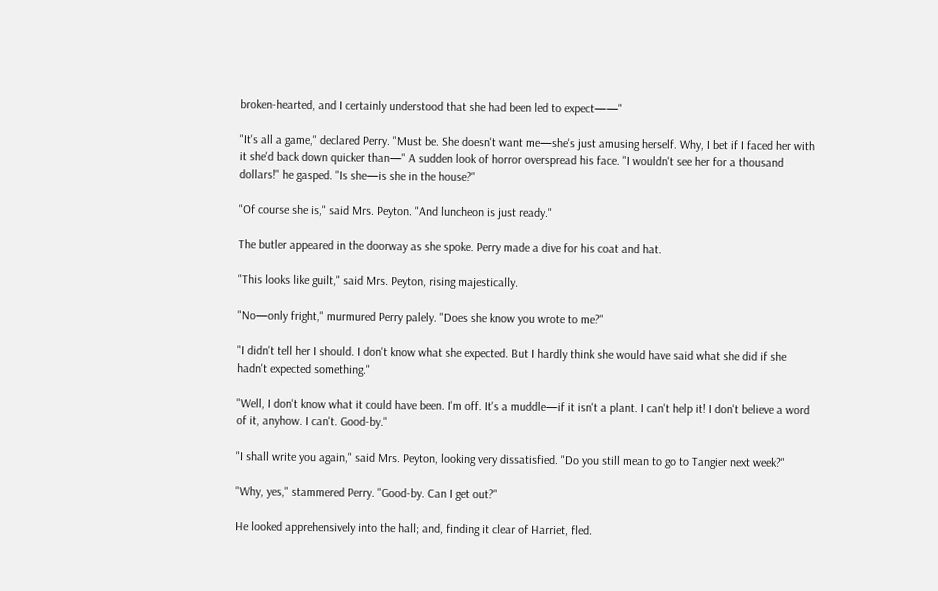broken-hearted, and I certainly understood that she had been led to expect——"

"It's all a game," declared Perry. "Must be. She doesn't want me—she's just amusing herself. Why, I bet if I faced her with it she'd back down quicker than—" A sudden look of horror overspread his face. "I wouldn't see her for a thousand dollars!" he gasped. "Is she—is she in the house?"

"Of course she is," said Mrs. Peyton. "And luncheon is just ready."

The butler appeared in the doorway as she spoke. Perry made a dive for his coat and hat.

"This looks like guilt," said Mrs. Peyton, rising majestically.

"No—only fright," murmured Perry palely. "Does she know you wrote to me?"

"I didn't tell her I should. I don't know what she expected. But I hardly think she would have said what she did if she hadn't expected something."

"Well, I don't know what it could have been. I'm off. It's a muddle—if it isn't a plant. I can't help it! I don't believe a word of it, anyhow. I can't. Good-by."

"I shall write you again," said Mrs. Peyton, looking very dissatisfied. "Do you still mean to go to Tangier next week?"

"Why, yes," stammered Perry. "Good-by. Can I get out?"

He looked apprehensively into the hall; and, finding it clear of Harriet, fled.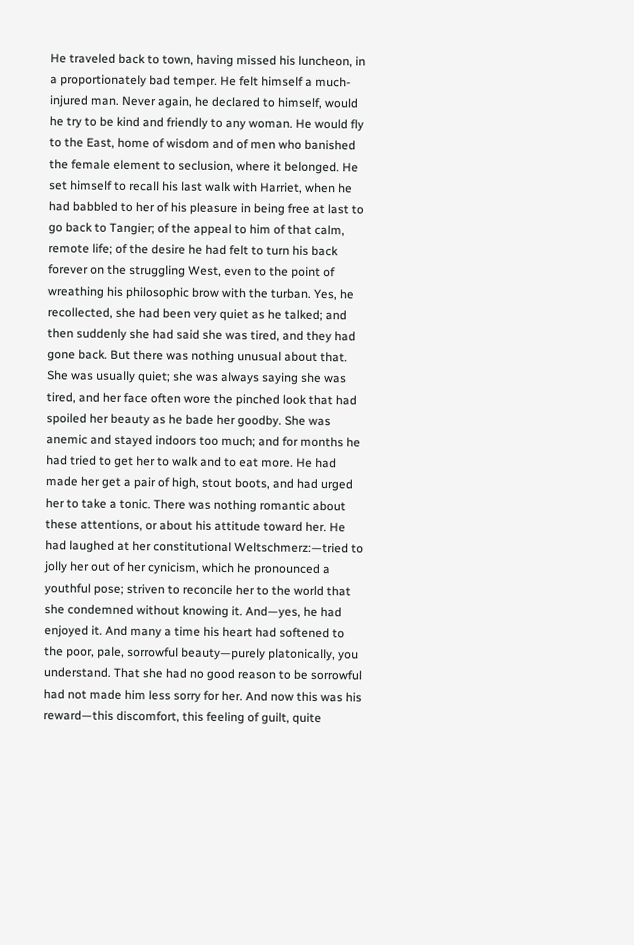He traveled back to town, having missed his luncheon, in a proportionately bad temper. He felt himself a much-injured man. Never again, he declared to himself, would he try to be kind and friendly to any woman. He would fly to the East, home of wisdom and of men who banished the female element to seclusion, where it belonged. He set himself to recall his last walk with Harriet, when he had babbled to her of his pleasure in being free at last to go back to Tangier; of the appeal to him of that calm, remote life; of the desire he had felt to turn his back forever on the struggling West, even to the point of wreathing his philosophic brow with the turban. Yes, he recollected, she had been very quiet as he talked; and then suddenly she had said she was tired, and they had gone back. But there was nothing unusual about that. She was usually quiet; she was always saying she was tired, and her face often wore the pinched look that had spoiled her beauty as he bade her goodby. She was anemic and stayed indoors too much; and for months he had tried to get her to walk and to eat more. He had made her get a pair of high, stout boots, and had urged her to take a tonic. There was nothing romantic about these attentions, or about his attitude toward her. He had laughed at her constitutional Weltschmerz:—tried to jolly her out of her cynicism, which he pronounced a youthful pose; striven to reconcile her to the world that she condemned without knowing it. And—yes, he had enjoyed it. And many a time his heart had softened to the poor, pale, sorrowful beauty—purely platonically, you understand. That she had no good reason to be sorrowful had not made him less sorry for her. And now this was his reward—this discomfort, this feeling of guilt, quite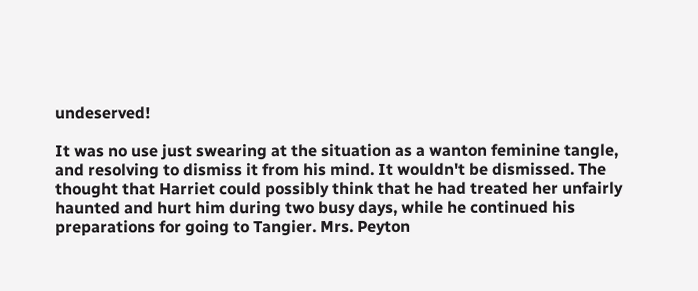undeserved!

It was no use just swearing at the situation as a wanton feminine tangle, and resolving to dismiss it from his mind. It wouldn't be dismissed. The thought that Harriet could possibly think that he had treated her unfairly haunted and hurt him during two busy days, while he continued his preparations for going to Tangier. Mrs. Peyton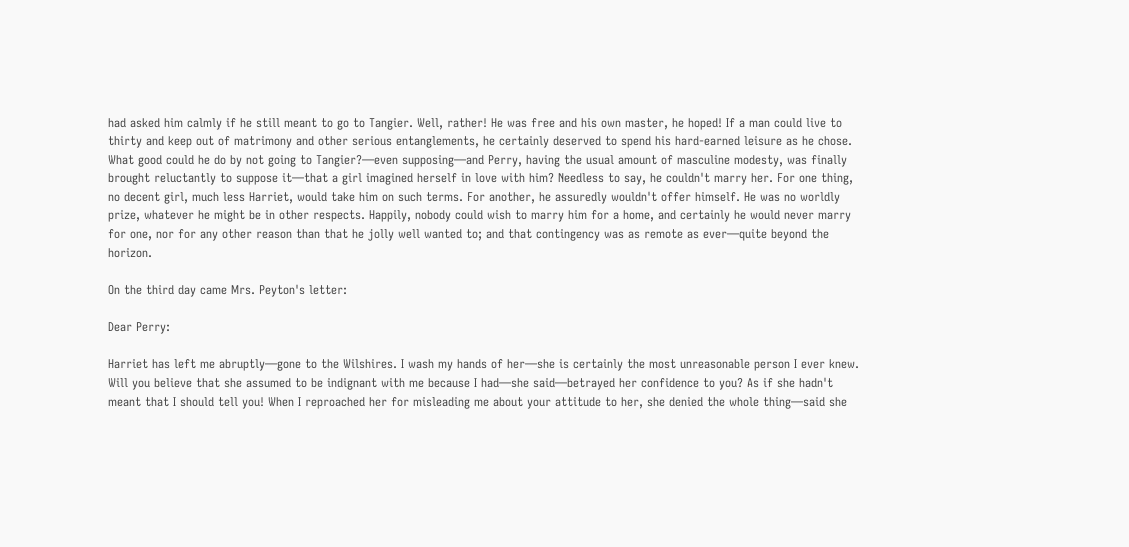had asked him calmly if he still meant to go to Tangier. Well, rather! He was free and his own master, he hoped! If a man could live to thirty and keep out of matrimony and other serious entanglements, he certainly deserved to spend his hard-earned leisure as he chose. What good could he do by not going to Tangier?—even supposing—and Perry, having the usual amount of masculine modesty, was finally brought reluctantly to suppose it—that a girl imagined herself in love with him? Needless to say, he couldn't marry her. For one thing, no decent girl, much less Harriet, would take him on such terms. For another, he assuredly wouldn't offer himself. He was no worldly prize, whatever he might be in other respects. Happily, nobody could wish to marry him for a home, and certainly he would never marry for one, nor for any other reason than that he jolly well wanted to; and that contingency was as remote as ever—quite beyond the horizon.

On the third day came Mrs. Peyton's letter:

Dear Perry:

Harriet has left me abruptly—gone to the Wilshires. I wash my hands of her—she is certainly the most unreasonable person I ever knew. Will you believe that she assumed to be indignant with me because I had—she said—betrayed her confidence to you? As if she hadn't meant that I should tell you! When I reproached her for misleading me about your attitude to her, she denied the whole thing—said she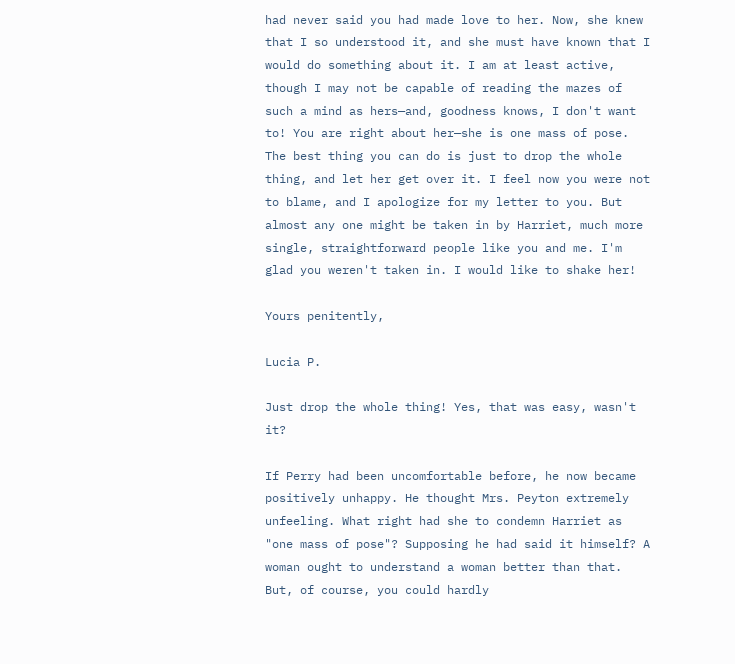had never said you had made love to her. Now, she knew that I so understood it, and she must have known that I would do something about it. I am at least active, though I may not be capable of reading the mazes of such a mind as hers—and, goodness knows, I don't want to! You are right about her—she is one mass of pose. The best thing you can do is just to drop the whole thing, and let her get over it. I feel now you were not to blame, and I apologize for my letter to you. But almost any one might be taken in by Harriet, much more single, straightforward people like you and me. I'm glad you weren't taken in. I would like to shake her!

Yours penitently,

Lucia P.

Just drop the whole thing! Yes, that was easy, wasn't it?

If Perry had been uncomfortable before, he now became positively unhappy. He thought Mrs. Peyton extremely unfeeling. What right had she to condemn Harriet as "one mass of pose"? Supposing he had said it himself? A woman ought to understand a woman better than that. But, of course, you could hardly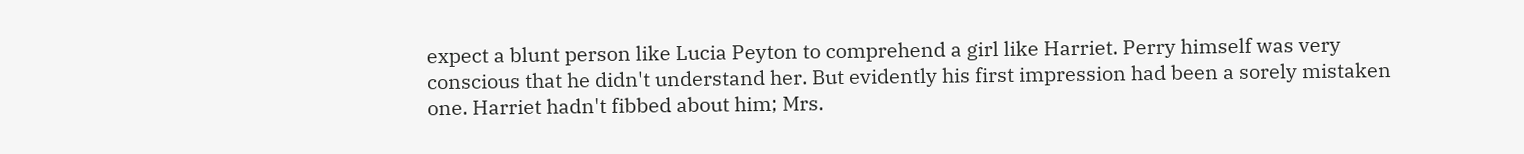expect a blunt person like Lucia Peyton to comprehend a girl like Harriet. Perry himself was very conscious that he didn't understand her. But evidently his first impression had been a sorely mistaken one. Harriet hadn't fibbed about him; Mrs.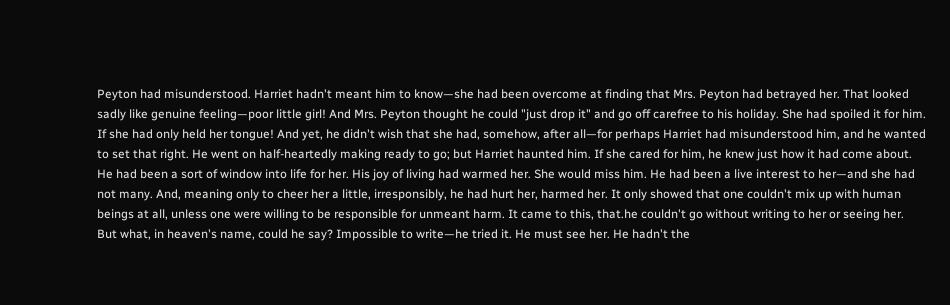Peyton had misunderstood. Harriet hadn't meant him to know—she had been overcome at finding that Mrs. Peyton had betrayed her. That looked sadly like genuine feeling—poor little girl! And Mrs. Peyton thought he could "just drop it" and go off carefree to his holiday. She had spoiled it for him. If she had only held her tongue! And yet, he didn't wish that she had, somehow, after all—for perhaps Harriet had misunderstood him, and he wanted to set that right. He went on half-heartedly making ready to go; but Harriet haunted him. If she cared for him, he knew just how it had come about. He had been a sort of window into life for her. His joy of living had warmed her. She would miss him. He had been a live interest to her—and she had not many. And, meaning only to cheer her a little, irresponsibly, he had hurt her, harmed her. It only showed that one couldn't mix up with human beings at all, unless one were willing to be responsible for unmeant harm. It came to this, that.he couldn't go without writing to her or seeing her. But what, in heaven's name, could he say? Impossible to write—he tried it. He must see her. He hadn't the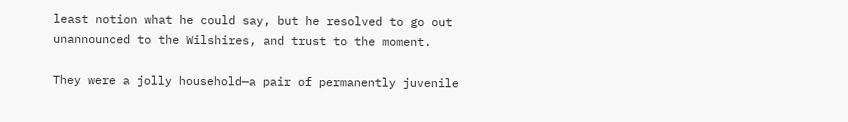least notion what he could say, but he resolved to go out unannounced to the Wilshires, and trust to the moment.

They were a jolly household—a pair of permanently juvenile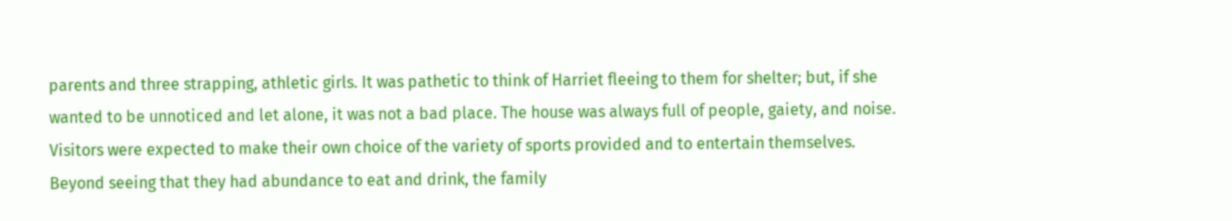parents and three strapping, athletic girls. It was pathetic to think of Harriet fleeing to them for shelter; but, if she wanted to be unnoticed and let alone, it was not a bad place. The house was always full of people, gaiety, and noise. Visitors were expected to make their own choice of the variety of sports provided and to entertain themselves. Beyond seeing that they had abundance to eat and drink, the family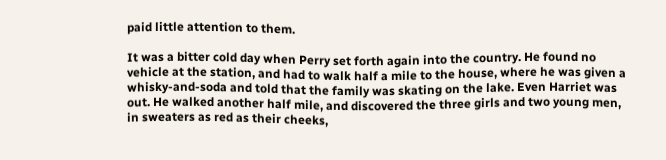paid little attention to them.

It was a bitter cold day when Perry set forth again into the country. He found no vehicle at the station, and had to walk half a mile to the house, where he was given a whisky-and-soda and told that the family was skating on the lake. Even Harriet was out. He walked another half mile, and discovered the three girls and two young men, in sweaters as red as their cheeks,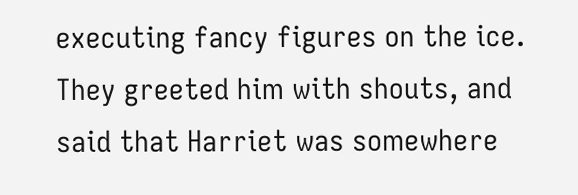executing fancy figures on the ice. They greeted him with shouts, and said that Harriet was somewhere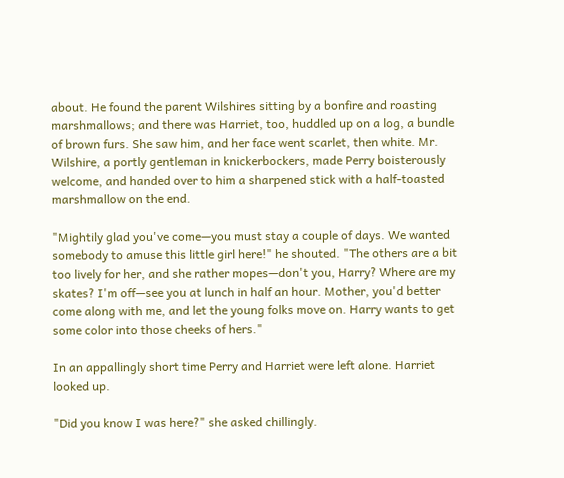about. He found the parent Wilshires sitting by a bonfire and roasting marshmallows; and there was Harriet, too, huddled up on a log, a bundle of brown furs. She saw him, and her face went scarlet, then white. Mr. Wilshire, a portly gentleman in knickerbockers, made Perry boisterously welcome, and handed over to him a sharpened stick with a half-toasted marshmallow on the end.

"Mightily glad you've come—you must stay a couple of days. We wanted somebody to amuse this little girl here!" he shouted. "The others are a bit too lively for her, and she rather mopes—don't you, Harry? Where are my skates? I'm off—see you at lunch in half an hour. Mother, you'd better come along with me, and let the young folks move on. Harry wants to get some color into those cheeks of hers."

In an appallingly short time Perry and Harriet were left alone. Harriet looked up.

"Did you know I was here?" she asked chillingly.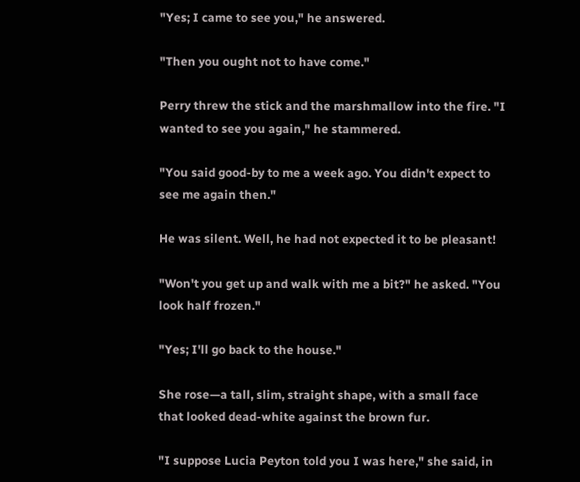"Yes; I came to see you," he answered.

"Then you ought not to have come."

Perry threw the stick and the marshmallow into the fire. "I wanted to see you again," he stammered.

"You said good-by to me a week ago. You didn't expect to see me again then."

He was silent. Well, he had not expected it to be pleasant!

"Won't you get up and walk with me a bit?" he asked. "You look half frozen."

"Yes; I'll go back to the house."

She rose—a tall, slim, straight shape, with a small face that looked dead-white against the brown fur.

"I suppose Lucia Peyton told you I was here," she said, in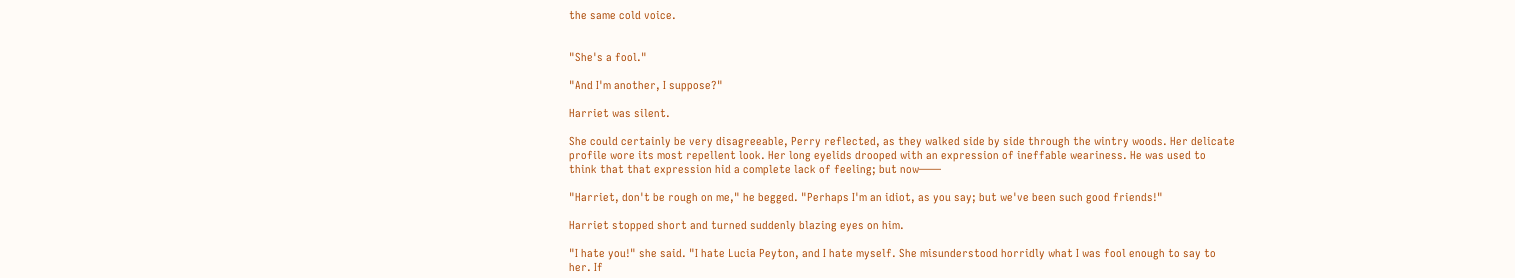the same cold voice.


"She's a fool."

"And I'm another, I suppose?"

Harriet was silent.

She could certainly be very disagreeable, Perry reflected, as they walked side by side through the wintry woods. Her delicate profile wore its most repellent look. Her long eyelids drooped with an expression of ineffable weariness. He was used to think that that expression hid a complete lack of feeling; but now——

"Harriet, don't be rough on me," he begged. "Perhaps I'm an idiot, as you say; but we've been such good friends!"

Harriet stopped short and turned suddenly blazing eyes on him.

"I hate you!" she said. "I hate Lucia Peyton, and I hate myself. She misunderstood horridly what I was fool enough to say to her. If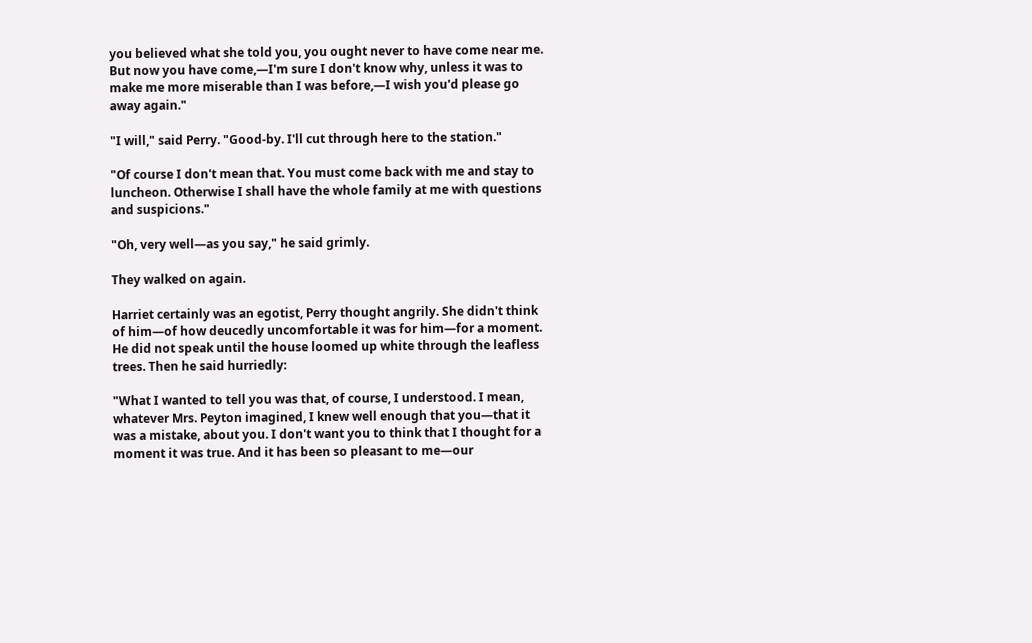you believed what she told you, you ought never to have come near me. But now you have come,—I'm sure I don't know why, unless it was to make me more miserable than I was before,—I wish you'd please go away again."

"I will," said Perry. "Good-by. I'll cut through here to the station."

"Of course I don't mean that. You must come back with me and stay to luncheon. Otherwise I shall have the whole family at me with questions and suspicions."

"Oh, very well—as you say," he said grimly.

They walked on again.

Harriet certainly was an egotist, Perry thought angrily. She didn't think of him—of how deucedly uncomfortable it was for him—for a moment. He did not speak until the house loomed up white through the leafless trees. Then he said hurriedly:

"What I wanted to tell you was that, of course, I understood. I mean, whatever Mrs. Peyton imagined, I knew well enough that you—that it was a mistake, about you. I don't want you to think that I thought for a moment it was true. And it has been so pleasant to me—our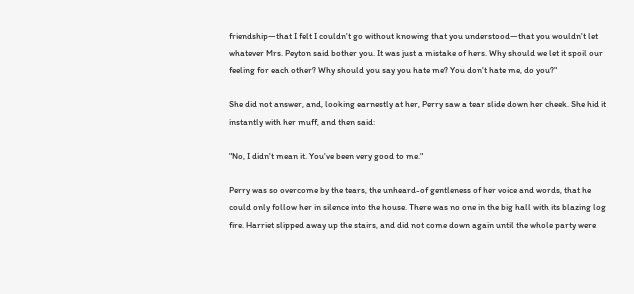friendship—that I felt I couldn't go without knowing that you understood—that you wouldn't let whatever Mrs. Peyton said bother you. It was just a mistake of hers. Why should we let it spoil our feeling for each other? Why should you say you hate me? You don't hate me, do you?"

She did not answer, and, looking earnestly at her, Perry saw a tear slide down her cheek. She hid it instantly with her muff, and then said:

"No, I didn't mean it. You've been very good to me."

Perry was so overcome by the tears, the unheard-of gentleness of her voice and words, that he could only follow her in silence into the house. There was no one in the big hall with its blazing log fire. Harriet slipped away up the stairs, and did not come down again until the whole party were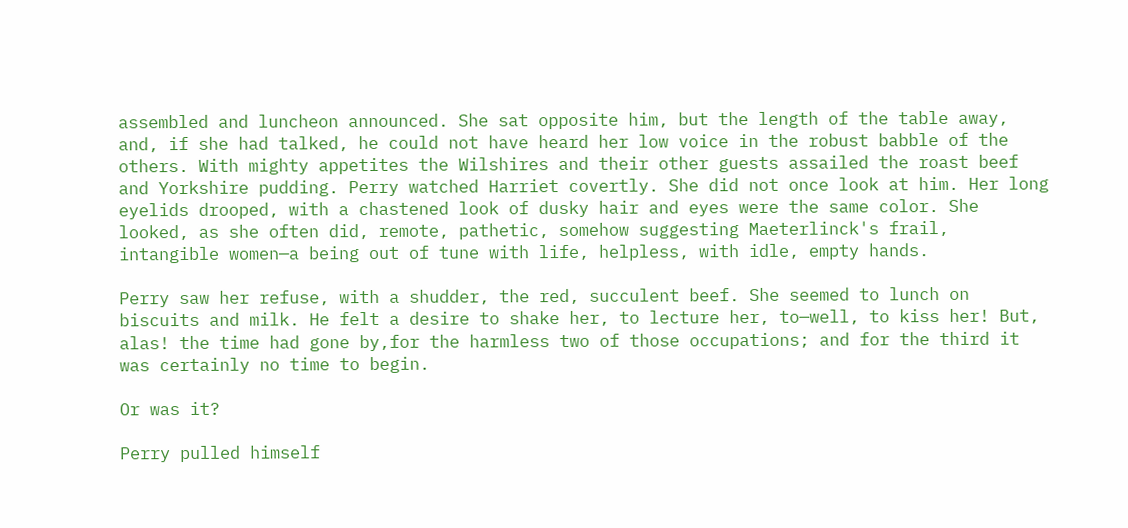assembled and luncheon announced. She sat opposite him, but the length of the table away, and, if she had talked, he could not have heard her low voice in the robust babble of the others. With mighty appetites the Wilshires and their other guests assailed the roast beef and Yorkshire pudding. Perry watched Harriet covertly. She did not once look at him. Her long eyelids drooped, with a chastened look of dusky hair and eyes were the same color. She looked, as she often did, remote, pathetic, somehow suggesting Maeterlinck's frail, intangible women—a being out of tune with life, helpless, with idle, empty hands.

Perry saw her refuse, with a shudder, the red, succulent beef. She seemed to lunch on biscuits and milk. He felt a desire to shake her, to lecture her, to—well, to kiss her! But, alas! the time had gone by,for the harmless two of those occupations; and for the third it was certainly no time to begin.

Or was it?

Perry pulled himself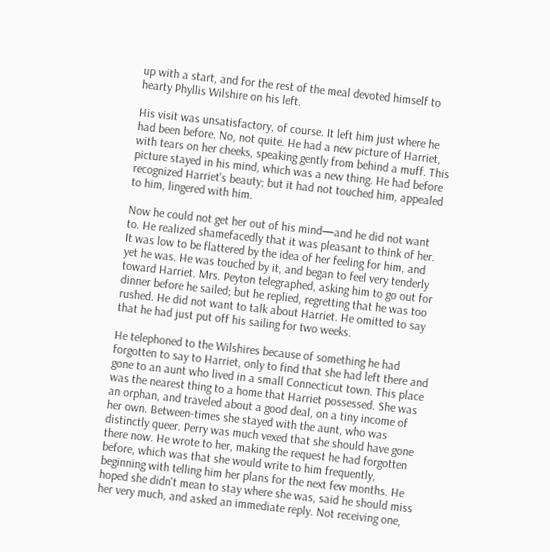up with a start, and for the rest of the meal devoted himself to hearty Phyllis Wilshire on his left.

His visit was unsatisfactory, of course. It left him just where he had been before. No, not quite. He had a new picture of Harriet, with tears on her cheeks, speaking gently from behind a muff. This picture stayed in his mind, which was a new thing. He had before recognized Harriet's beauty; but it had not touched him, appealed to him, lingered with him.

Now he could not get her out of his mind—and he did not want to. He realized shamefacedly that it was pleasant to think of her. It was low to be flattered by the idea of her feeling for him, and yet he was. He was touched by it, and began to feel very tenderly toward Harriet. Mrs. Peyton telegraphed, asking him to go out for dinner before he sailed; but he replied, regretting that he was too rushed. He did not want to talk about Harriet. He omitted to say that he had just put off his sailing for two weeks.

He telephoned to the Wilshires because of something he had forgotten to say to Harriet, only to find that she had left there and gone to an aunt who lived in a small Connecticut town. This place was the nearest thing to a home that Harriet possessed. She was an orphan, and traveled about a good deal, on a tiny income of her own. Between-times she stayed with the aunt, who was distinctly queer. Perry was much vexed that she should have gone there now. He wrote to her, making the request he had forgotten before, which was that she would write to him frequently, beginning with telling him her plans for the next few months. He hoped she didn't mean to stay where she was, said he should miss her very much, and asked an immediate reply. Not receiving one,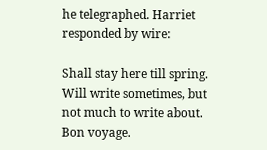he telegraphed. Harriet responded by wire:

Shall stay here till spring. Will write sometimes, but not much to write about. Bon voyage.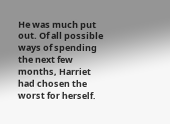He was much put out. Of all possible ways of spending the next few months, Harriet had chosen the worst for herself.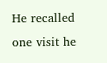He recalled one visit he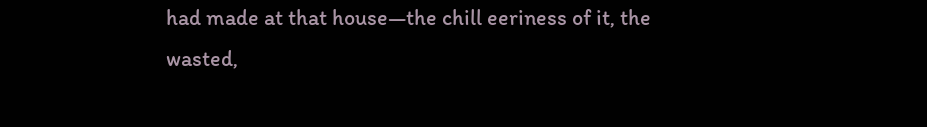had made at that house—the chill eeriness of it, the wasted,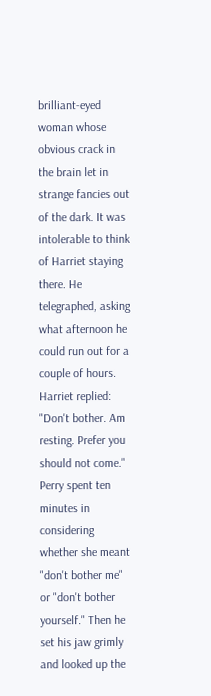brilliant-eyed woman whose obvious crack in the brain let in strange fancies out of the dark. It was intolerable to think of Harriet staying there. He telegraphed, asking what afternoon he could run out for a couple of hours. Harriet replied: "Don't bother. Am resting. Prefer you should not come." Perry spent ten minutes in considering whether she meant "don't bother me" or "don't bother yourself." Then he set his jaw grimly and looked up the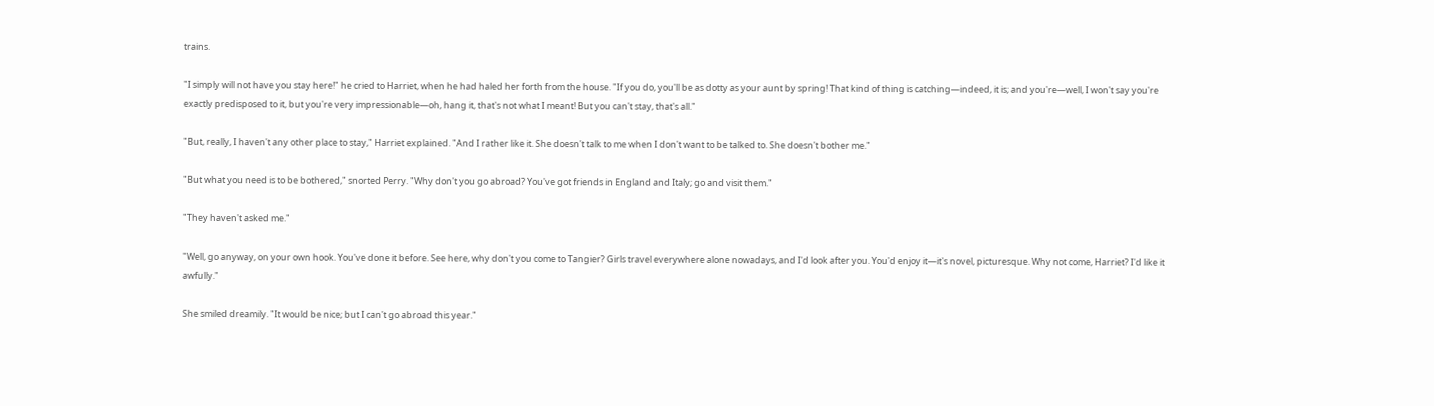trains.

"I simply will not have you stay here!" he cried to Harriet, when he had haled her forth from the house. "If you do, you'll be as dotty as your aunt by spring! That kind of thing is catching—indeed, it is; and you're—well, I won't say you're exactly predisposed to it, but you're very impressionable—oh, hang it, that's not what I meant! But you can't stay, that's all."

"But, really, I haven't any other place to stay," Harriet explained. "And I rather like it. She doesn't talk to me when I don't want to be talked to. She doesn't bother me."

"But what you need is to be bothered," snorted Perry. "Why don't you go abroad? You've got friends in England and Italy; go and visit them."

"They haven't asked me."

"Well, go anyway, on your own hook. You've done it before. See here, why don't you come to Tangier? Girls travel everywhere alone nowadays, and I'd look after you. You'd enjoy it—it's novel, picturesque. Why not come, Harriet? I'd like it awfully."

She smiled dreamily. "It would be nice; but I can't go abroad this year."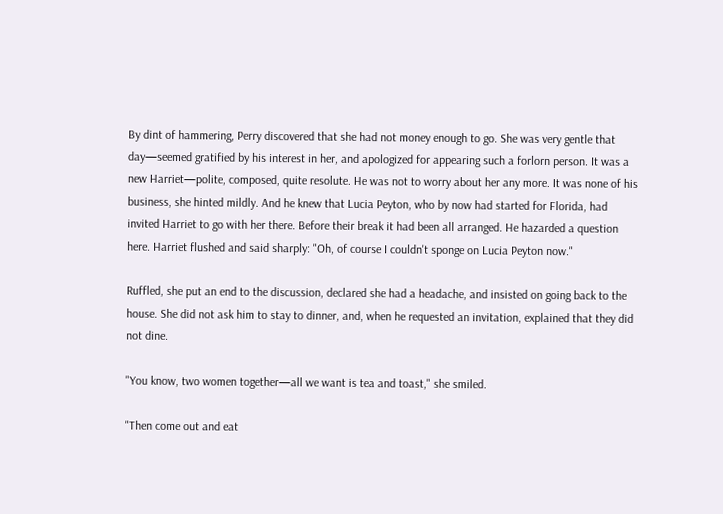By dint of hammering, Perry discovered that she had not money enough to go. She was very gentle that day—seemed gratified by his interest in her, and apologized for appearing such a forlorn person. It was a new Harriet—polite, composed, quite resolute. He was not to worry about her any more. It was none of his business, she hinted mildly. And he knew that Lucia Peyton, who by now had started for Florida, had invited Harriet to go with her there. Before their break it had been all arranged. He hazarded a question here. Harriet flushed and said sharply: "Oh, of course I couldn't sponge on Lucia Peyton now."

Ruffled, she put an end to the discussion, declared she had a headache, and insisted on going back to the house. She did not ask him to stay to dinner, and, when he requested an invitation, explained that they did not dine.

"You know, two women together—all we want is tea and toast," she smiled.

"Then come out and eat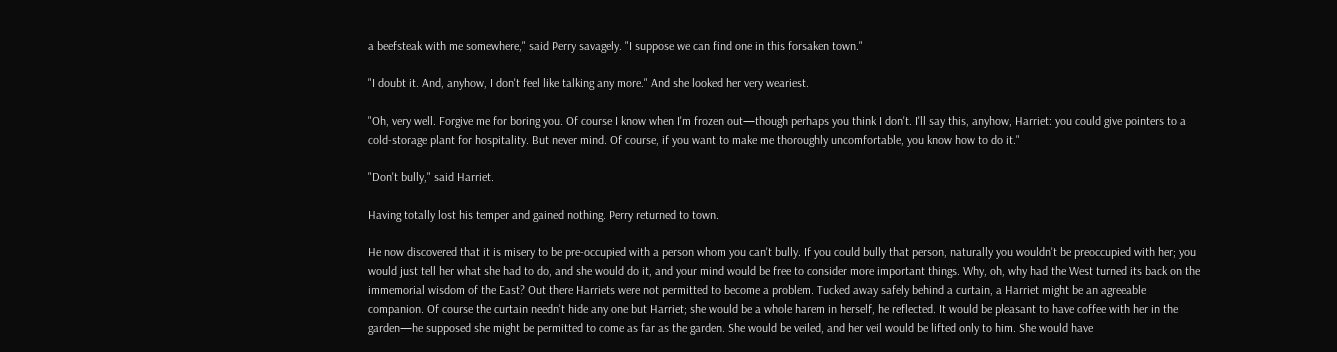a beefsteak with me somewhere," said Perry savagely. "I suppose we can find one in this forsaken town."

"I doubt it. And, anyhow, I don't feel like talking any more." And she looked her very weariest.

"Oh, very well. Forgive me for boring you. Of course I know when I'm frozen out—though perhaps you think I don't. I'll say this, anyhow, Harriet: you could give pointers to a cold-storage plant for hospitality. But never mind. Of course, if you want to make me thoroughly uncomfortable, you know how to do it."

"Don't bully," said Harriet.

Having totally lost his temper and gained nothing. Perry returned to town.

He now discovered that it is misery to be pre-occupied with a person whom you can't bully. If you could bully that person, naturally you wouldn't be preoccupied with her; you would just tell her what she had to do, and she would do it, and your mind would be free to consider more important things. Why, oh, why had the West turned its back on the immemorial wisdom of the East? Out there Harriets were not permitted to become a problem. Tucked away safely behind a curtain, a Harriet might be an agreeable companion. Of course the curtain needn't hide any one but Harriet; she would be a whole harem in herself, he reflected. It would be pleasant to have coffee with her in the garden—he supposed she might be permitted to come as far as the garden. She would be veiled, and her veil would be lifted only to him. She would have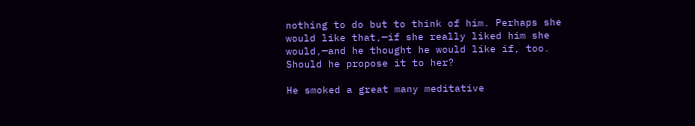nothing to do but to think of him. Perhaps she would like that,—if she really liked him she would,—and he thought he would like if, too. Should he propose it to her?

He smoked a great many meditative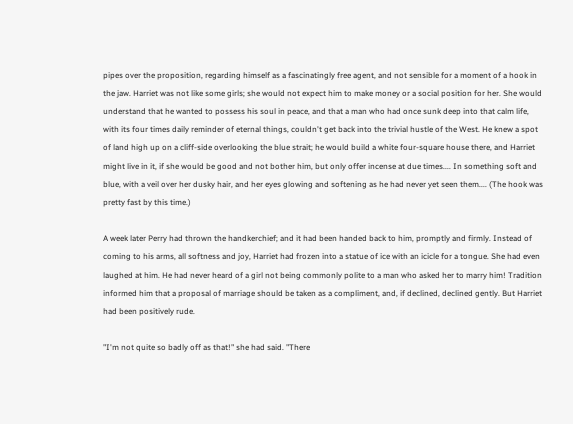pipes over the proposition, regarding himself as a fascinatingly free agent, and not sensible for a moment of a hook in the jaw. Harriet was not like some girls; she would not expect him to make money or a social position for her. She would understand that he wanted to possess his soul in peace, and that a man who had once sunk deep into that calm life, with its four times daily reminder of eternal things, couldn't get back into the trivial hustle of the West. He knew a spot of land high up on a cliff-side overlooking the blue strait; he would build a white four-square house there, and Harriet might live in it, if she would be good and not bother him, but only offer incense at due times.... In something soft and blue, with a veil over her dusky hair, and her eyes glowing and softening as he had never yet seen them.... (The hook was pretty fast by this time.)

A week later Perry had thrown the handkerchief; and it had been handed back to him, promptly and firmly. Instead of coming to his arms, all softness and joy, Harriet had frozen into a statue of ice with an icicle for a tongue. She had even laughed at him. He had never heard of a girl not being commonly polite to a man who asked her to marry him! Tradition informed him that a proposal of marriage should be taken as a compliment, and, if declined, declined gently. But Harriet had been positively rude.

"I'm not quite so badly off as that!" she had said. "There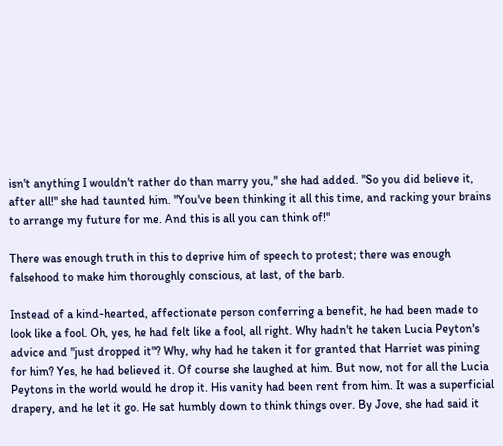isn't anything I wouldn't rather do than marry you," she had added. "So you did believe it, after all!" she had taunted him. "You've been thinking it all this time, and racking your brains to arrange my future for me. And this is all you can think of!"

There was enough truth in this to deprive him of speech to protest; there was enough falsehood to make him thoroughly conscious, at last, of the barb.

Instead of a kind-hearted, affectionate person conferring a benefit, he had been made to look like a fool. Oh, yes, he had felt like a fool, all right. Why hadn't he taken Lucia Peyton's advice and "just dropped it"? Why, why had he taken it for granted that Harriet was pining for him? Yes, he had believed it. Of course she laughed at him. But now, not for all the Lucia Peytons in the world would he drop it. His vanity had been rent from him. It was a superficial drapery, and he let it go. He sat humbly down to think things over. By Jove, she had said it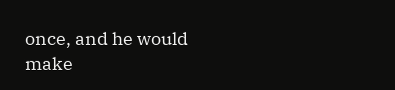once, and he would make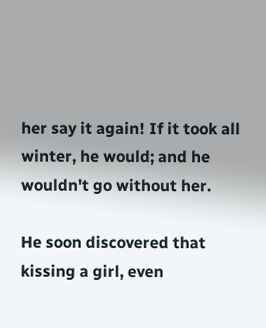her say it again! If it took all winter, he would; and he wouldn't go without her.

He soon discovered that kissing a girl, even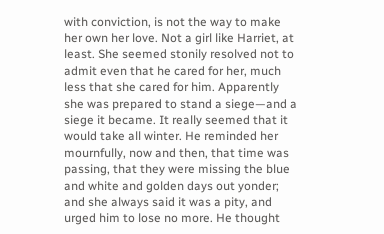with conviction, is not the way to make her own her love. Not a girl like Harriet, at least. She seemed stonily resolved not to admit even that he cared for her, much less that she cared for him. Apparently she was prepared to stand a siege—and a siege it became. It really seemed that it would take all winter. He reminded her mournfully, now and then, that time was passing, that they were missing the blue and white and golden days out yonder; and she always said it was a pity, and urged him to lose no more. He thought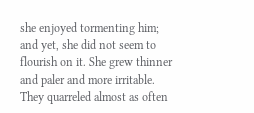she enjoyed tormenting him; and yet, she did not seem to flourish on it. She grew thinner and paler and more irritable. They quarreled almost as often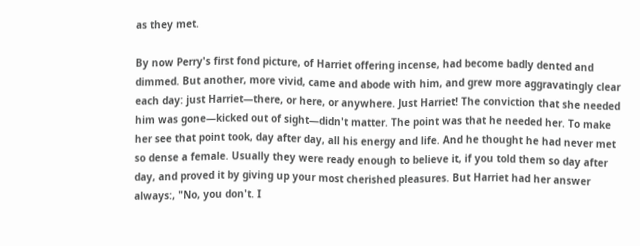as they met.

By now Perry's first fond picture, of Harriet offering incense, had become badly dented and dimmed. But another, more vivid, came and abode with him, and grew more aggravatingly clear each day: just Harriet—there, or here, or anywhere. Just Harriet! The conviction that she needed him was gone—kicked out of sight—didn't matter. The point was that he needed her. To make her see that point took, day after day, all his energy and life. And he thought he had never met so dense a female. Usually they were ready enough to believe it, if you told them so day after day, and proved it by giving up your most cherished pleasures. But Harriet had her answer always:, "No, you don't. I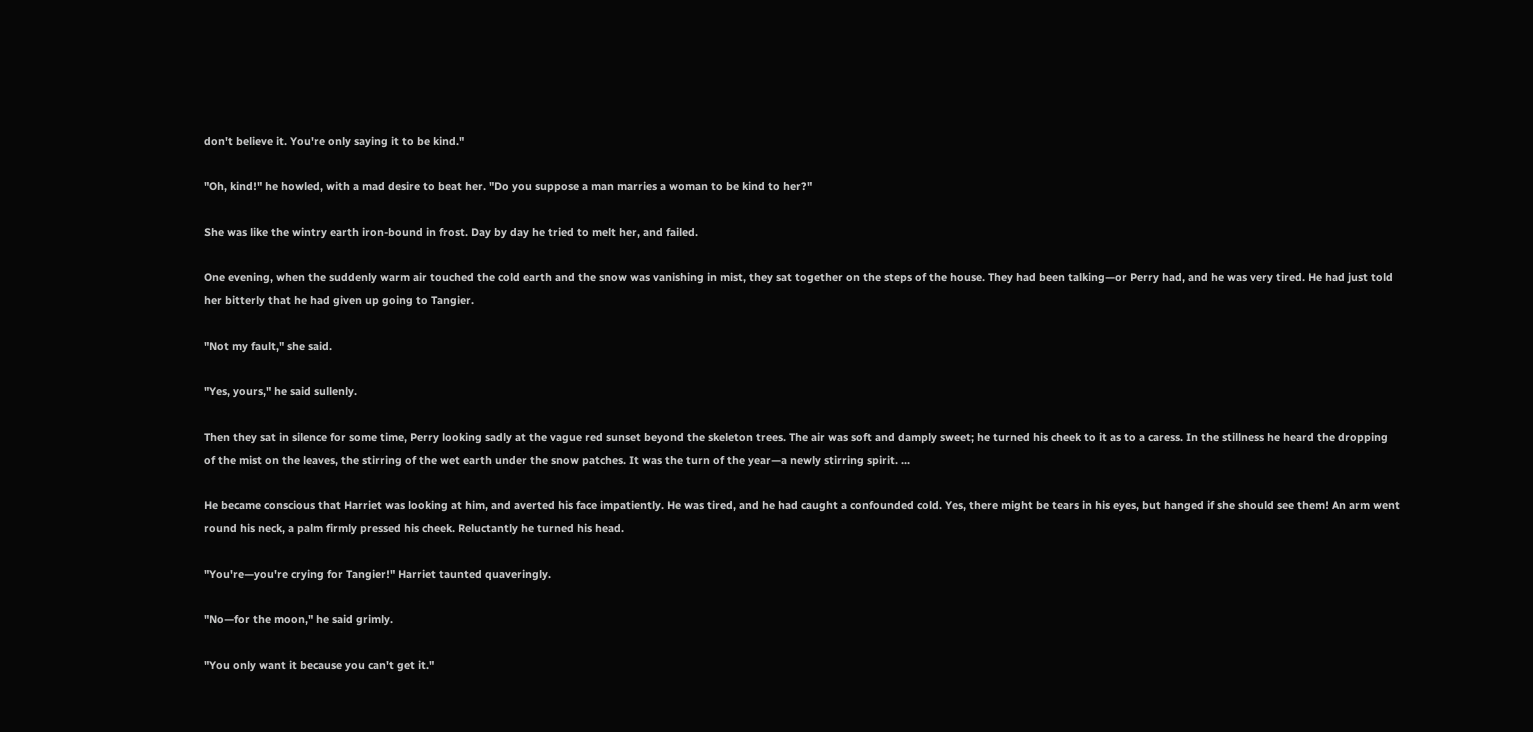don't believe it. You're only saying it to be kind."

"Oh, kind!" he howled, with a mad desire to beat her. "Do you suppose a man marries a woman to be kind to her?"

She was like the wintry earth iron-bound in frost. Day by day he tried to melt her, and failed.

One evening, when the suddenly warm air touched the cold earth and the snow was vanishing in mist, they sat together on the steps of the house. They had been talking—or Perry had, and he was very tired. He had just told her bitterly that he had given up going to Tangier.

"Not my fault," she said.

"Yes, yours," he said sullenly.

Then they sat in silence for some time, Perry looking sadly at the vague red sunset beyond the skeleton trees. The air was soft and damply sweet; he turned his cheek to it as to a caress. In the stillness he heard the dropping of the mist on the leaves, the stirring of the wet earth under the snow patches. It was the turn of the year—a newly stirring spirit. ...

He became conscious that Harriet was looking at him, and averted his face impatiently. He was tired, and he had caught a confounded cold. Yes, there might be tears in his eyes, but hanged if she should see them! An arm went round his neck, a palm firmly pressed his cheek. Reluctantly he turned his head.

"You're—you're crying for Tangier!" Harriet taunted quaveringly.

"No—for the moon," he said grimly.

"You only want it because you can't get it."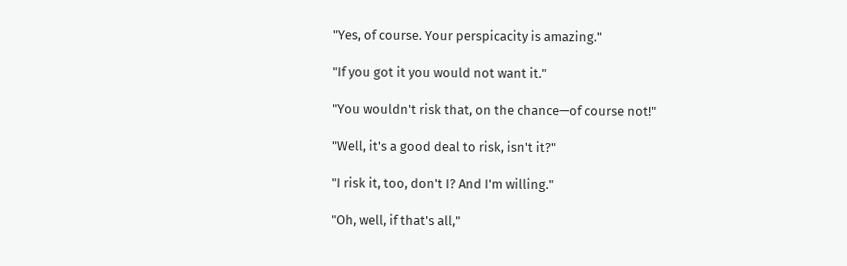"Yes, of course. Your perspicacity is amazing."

"If you got it you would not want it."

"You wouldn't risk that, on the chance—of course not!"

"Well, it's a good deal to risk, isn't it?"

"I risk it, too, don't I? And I'm willing."

"Oh, well, if that's all,"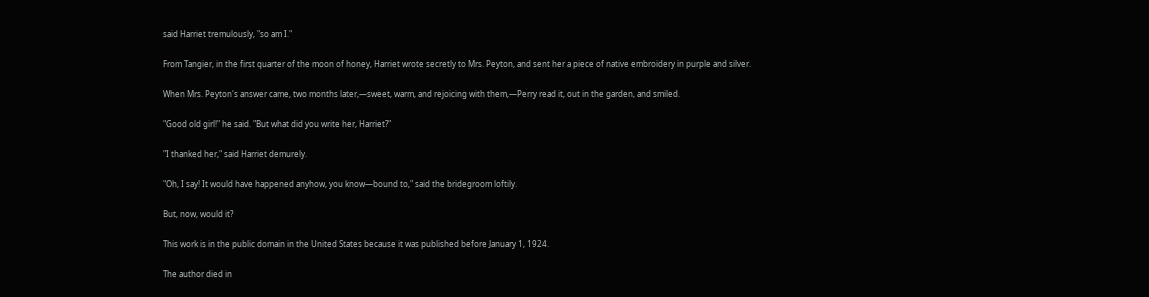said Harriet tremulously, "so am I."

From Tangier, in the first quarter of the moon of honey, Harriet wrote secretly to Mrs. Peyton, and sent her a piece of native embroidery in purple and silver.

When Mrs. Peyton's answer came, two months later,—sweet, warm, and rejoicing with them,—Perry read it, out in the garden, and smiled.

"Good old girl!" he said. "But what did you write her, Harriet?"

"I thanked her," said Harriet demurely.

"Oh, I say! It would have happened anyhow, you know—bound to," said the bridegroom loftily.

But, now, would it?

This work is in the public domain in the United States because it was published before January 1, 1924.

The author died in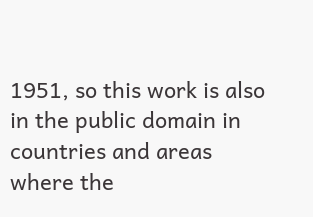1951, so this work is also in the public domain in countries and areas where the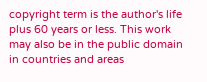copyright term is the author's life plus 60 years or less. This work may also be in the public domain in countries and areas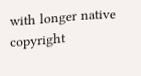with longer native copyright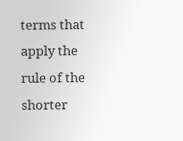terms that apply the rule of the shorter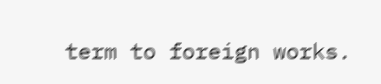term to foreign works.